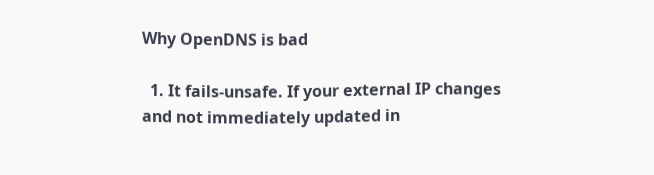Why OpenDNS is bad

  1. It fails-unsafe. If your external IP changes and not immediately updated in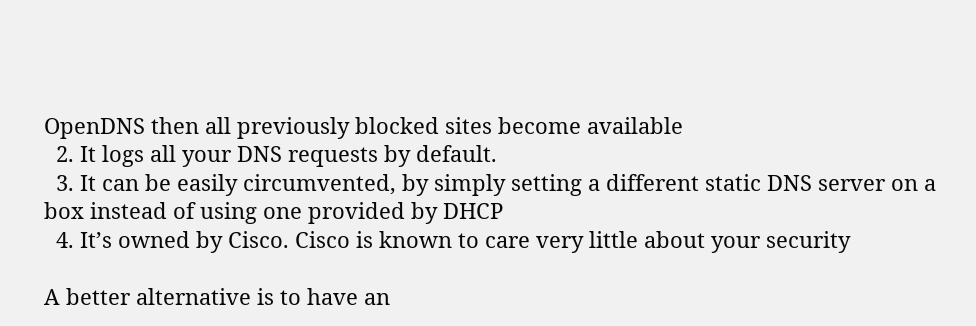OpenDNS then all previously blocked sites become available
  2. It logs all your DNS requests by default.
  3. It can be easily circumvented, by simply setting a different static DNS server on a box instead of using one provided by DHCP
  4. It’s owned by Cisco. Cisco is known to care very little about your security

A better alternative is to have an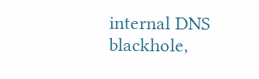internal DNS blackhole,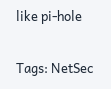like pi-hole

Tags: NetSec